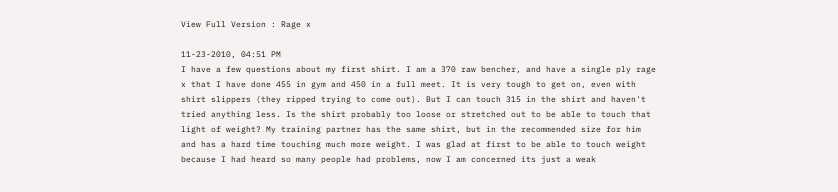View Full Version : Rage x

11-23-2010, 04:51 PM
I have a few questions about my first shirt. I am a 370 raw bencher, and have a single ply rage x that I have done 455 in gym and 450 in a full meet. It is very tough to get on, even with shirt slippers (they ripped trying to come out). But I can touch 315 in the shirt and haven't tried anything less. Is the shirt probably too loose or stretched out to be able to touch that light of weight? My training partner has the same shirt, but in the recommended size for him and has a hard time touching much more weight. I was glad at first to be able to touch weight because I had heard so many people had problems, now I am concerned its just a weak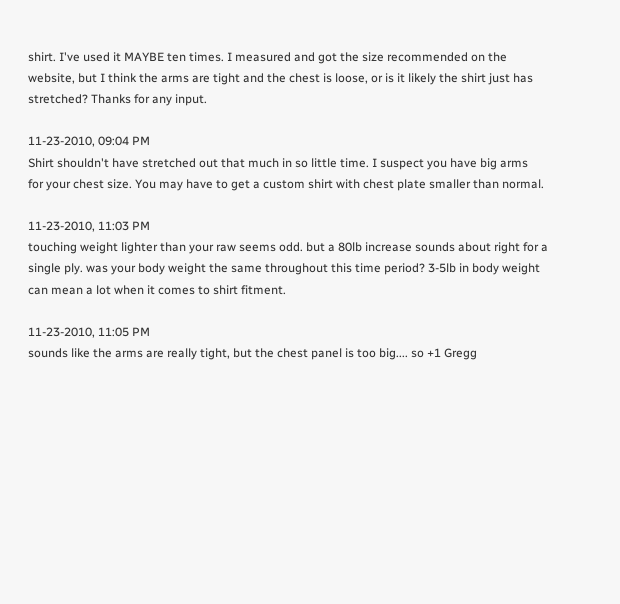shirt. I've used it MAYBE ten times. I measured and got the size recommended on the website, but I think the arms are tight and the chest is loose, or is it likely the shirt just has stretched? Thanks for any input.

11-23-2010, 09:04 PM
Shirt shouldn't have stretched out that much in so little time. I suspect you have big arms
for your chest size. You may have to get a custom shirt with chest plate smaller than normal.

11-23-2010, 11:03 PM
touching weight lighter than your raw seems odd. but a 80lb increase sounds about right for a single ply. was your body weight the same throughout this time period? 3-5lb in body weight can mean a lot when it comes to shirt fitment.

11-23-2010, 11:05 PM
sounds like the arms are really tight, but the chest panel is too big.... so +1 Gregg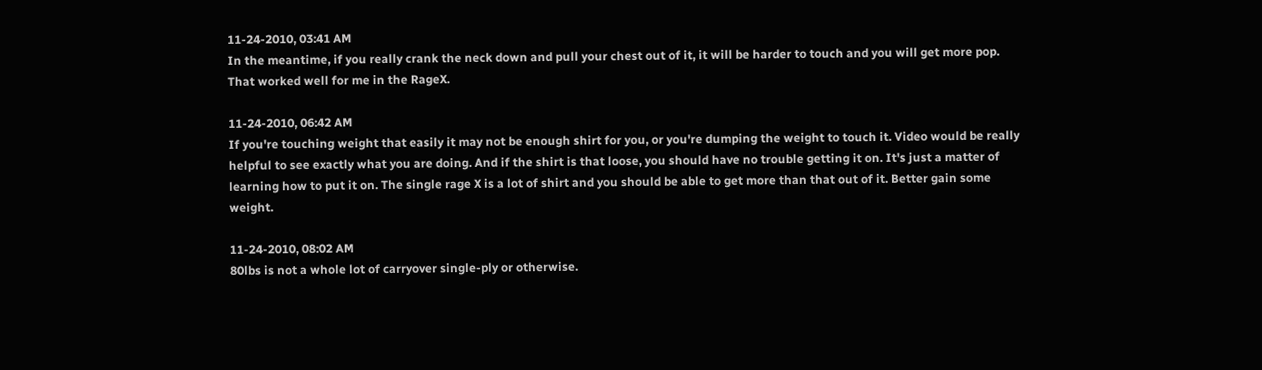11-24-2010, 03:41 AM
In the meantime, if you really crank the neck down and pull your chest out of it, it will be harder to touch and you will get more pop. That worked well for me in the RageX.

11-24-2010, 06:42 AM
If you're touching weight that easily it may not be enough shirt for you, or you're dumping the weight to touch it. Video would be really helpful to see exactly what you are doing. And if the shirt is that loose, you should have no trouble getting it on. It's just a matter of learning how to put it on. The single rage X is a lot of shirt and you should be able to get more than that out of it. Better gain some weight.

11-24-2010, 08:02 AM
80lbs is not a whole lot of carryover single-ply or otherwise.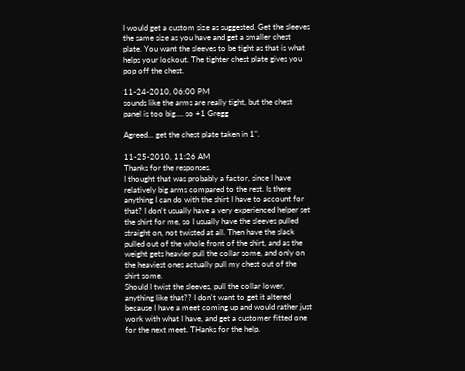I would get a custom size as suggested. Get the sleeves the same size as you have and get a smaller chest plate. You want the sleeves to be tight as that is what helps your lockout. The tighter chest plate gives you pop off the chest.

11-24-2010, 06:00 PM
sounds like the arms are really tight, but the chest panel is too big.... so +1 Gregg

Agreed... get the chest plate taken in 1".

11-25-2010, 11:26 AM
Thanks for the responses.
I thought that was probably a factor, since I have relatively big arms compared to the rest. Is there anything I can do with the shirt I have to account for that? I don't usually have a very experienced helper set the shirt for me, so I usually have the sleeves pulled straight on, not twisted at all. Then have the slack pulled out of the whole front of the shirt, and as the weight gets heavier pull the collar some, and only on the heaviest ones actually pull my chest out of the shirt some.
Should I twist the sleeves, pull the collar lower, anything like that?? I don't want to get it altered because I have a meet coming up and would rather just work with what I have, and get a customer fitted one for the next meet. THanks for the help.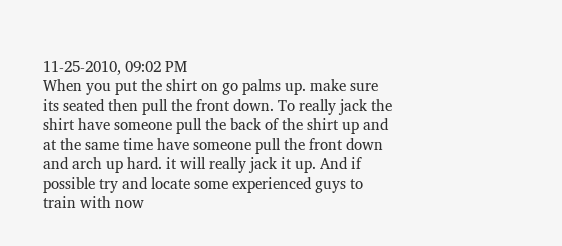11-25-2010, 09:02 PM
When you put the shirt on go palms up. make sure its seated then pull the front down. To really jack the shirt have someone pull the back of the shirt up and at the same time have someone pull the front down and arch up hard. it will really jack it up. And if possible try and locate some experienced guys to train with now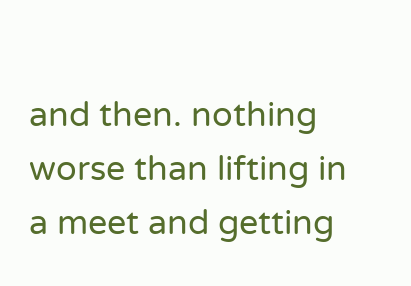and then. nothing worse than lifting in a meet and getting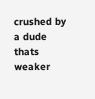crushed by a dude thats weaker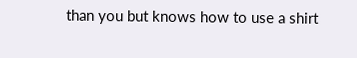than you but knows how to use a shirt